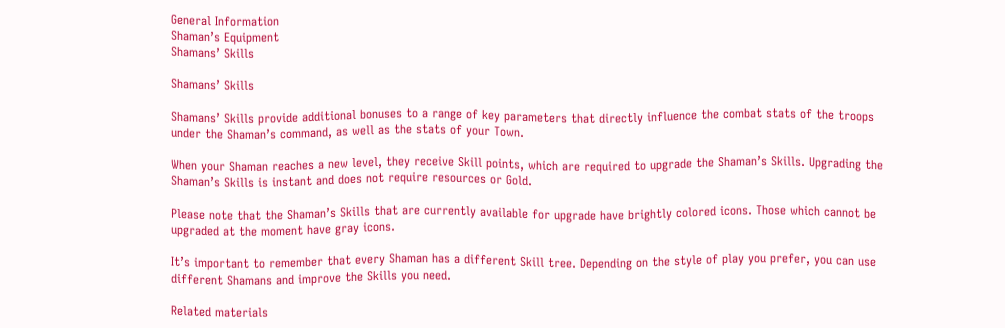General Information
Shaman’s Equipment
Shamans’ Skills

Shamans’ Skills

Shamans’ Skills provide additional bonuses to a range of key parameters that directly influence the combat stats of the troops under the Shaman’s command, as well as the stats of your Town.

When your Shaman reaches a new level, they receive Skill points, which are required to upgrade the Shaman’s Skills. Upgrading the Shaman’s Skills is instant and does not require resources or Gold.

Please note that the Shaman’s Skills that are currently available for upgrade have brightly colored icons. Those which cannot be upgraded at the moment have gray icons.

It’s important to remember that every Shaman has a different Skill tree. Depending on the style of play you prefer, you can use different Shamans and improve the Skills you need.

Related materials